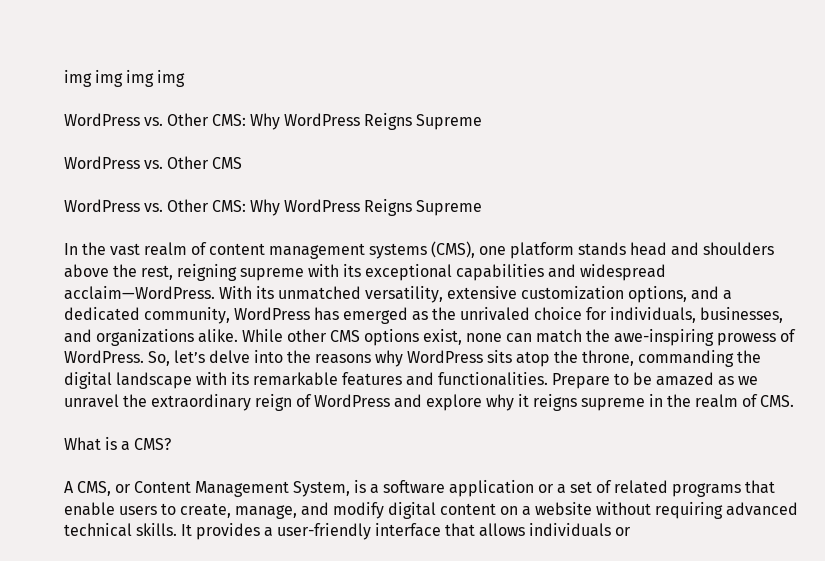img img img img

WordPress vs. Other CMS: Why WordPress Reigns Supreme

WordPress vs. Other CMS

WordPress vs. Other CMS: Why WordPress Reigns Supreme

In the vast realm of content management systems (CMS), one platform stands head and shoulders above the rest, reigning supreme with its exceptional capabilities and widespread acclaim—WordPress. With its unmatched versatility, extensive customization options, and a dedicated community, WordPress has emerged as the unrivaled choice for individuals, businesses, and organizations alike. While other CMS options exist, none can match the awe-inspiring prowess of WordPress. So, let’s delve into the reasons why WordPress sits atop the throne, commanding the digital landscape with its remarkable features and functionalities. Prepare to be amazed as we unravel the extraordinary reign of WordPress and explore why it reigns supreme in the realm of CMS.

What is a CMS?

A CMS, or Content Management System, is a software application or a set of related programs that enable users to create, manage, and modify digital content on a website without requiring advanced technical skills. It provides a user-friendly interface that allows individuals or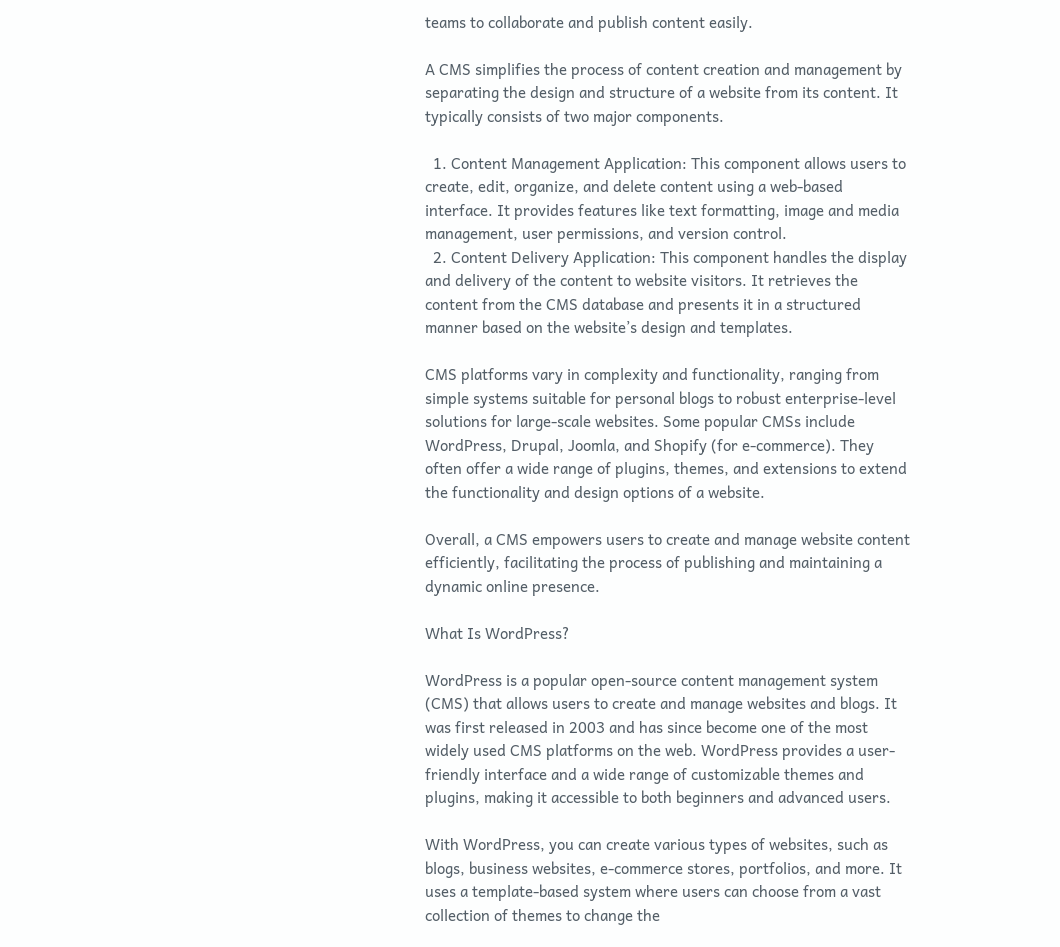teams to collaborate and publish content easily.

A CMS simplifies the process of content creation and management by separating the design and structure of a website from its content. It typically consists of two major components.

  1. Content Management Application: This component allows users to create, edit, organize, and delete content using a web-based interface. It provides features like text formatting, image and media management, user permissions, and version control.
  2. Content Delivery Application: This component handles the display and delivery of the content to website visitors. It retrieves the content from the CMS database and presents it in a structured manner based on the website’s design and templates.

CMS platforms vary in complexity and functionality, ranging from simple systems suitable for personal blogs to robust enterprise-level solutions for large-scale websites. Some popular CMSs include WordPress, Drupal, Joomla, and Shopify (for e-commerce). They often offer a wide range of plugins, themes, and extensions to extend the functionality and design options of a website.

Overall, a CMS empowers users to create and manage website content efficiently, facilitating the process of publishing and maintaining a dynamic online presence.

What Is WordPress?

WordPress is a popular open-source content management system (CMS) that allows users to create and manage websites and blogs. It was first released in 2003 and has since become one of the most widely used CMS platforms on the web. WordPress provides a user-friendly interface and a wide range of customizable themes and plugins, making it accessible to both beginners and advanced users.

With WordPress, you can create various types of websites, such as blogs, business websites, e-commerce stores, portfolios, and more. It uses a template-based system where users can choose from a vast collection of themes to change the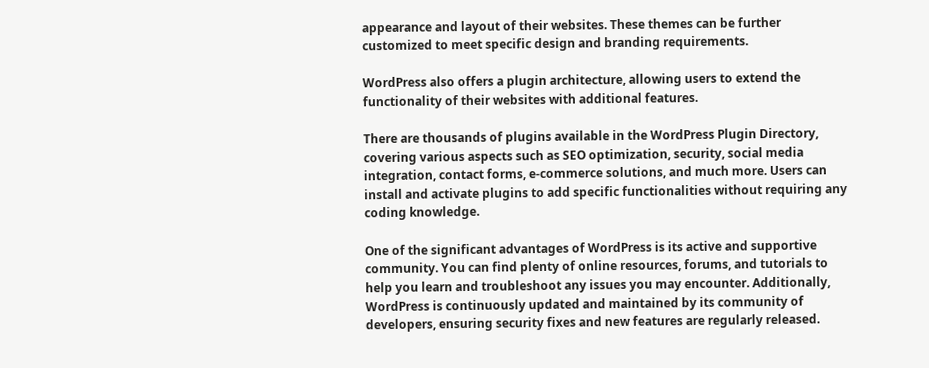appearance and layout of their websites. These themes can be further customized to meet specific design and branding requirements.

WordPress also offers a plugin architecture, allowing users to extend the functionality of their websites with additional features.

There are thousands of plugins available in the WordPress Plugin Directory, covering various aspects such as SEO optimization, security, social media integration, contact forms, e-commerce solutions, and much more. Users can install and activate plugins to add specific functionalities without requiring any coding knowledge.

One of the significant advantages of WordPress is its active and supportive community. You can find plenty of online resources, forums, and tutorials to help you learn and troubleshoot any issues you may encounter. Additionally, WordPress is continuously updated and maintained by its community of developers, ensuring security fixes and new features are regularly released.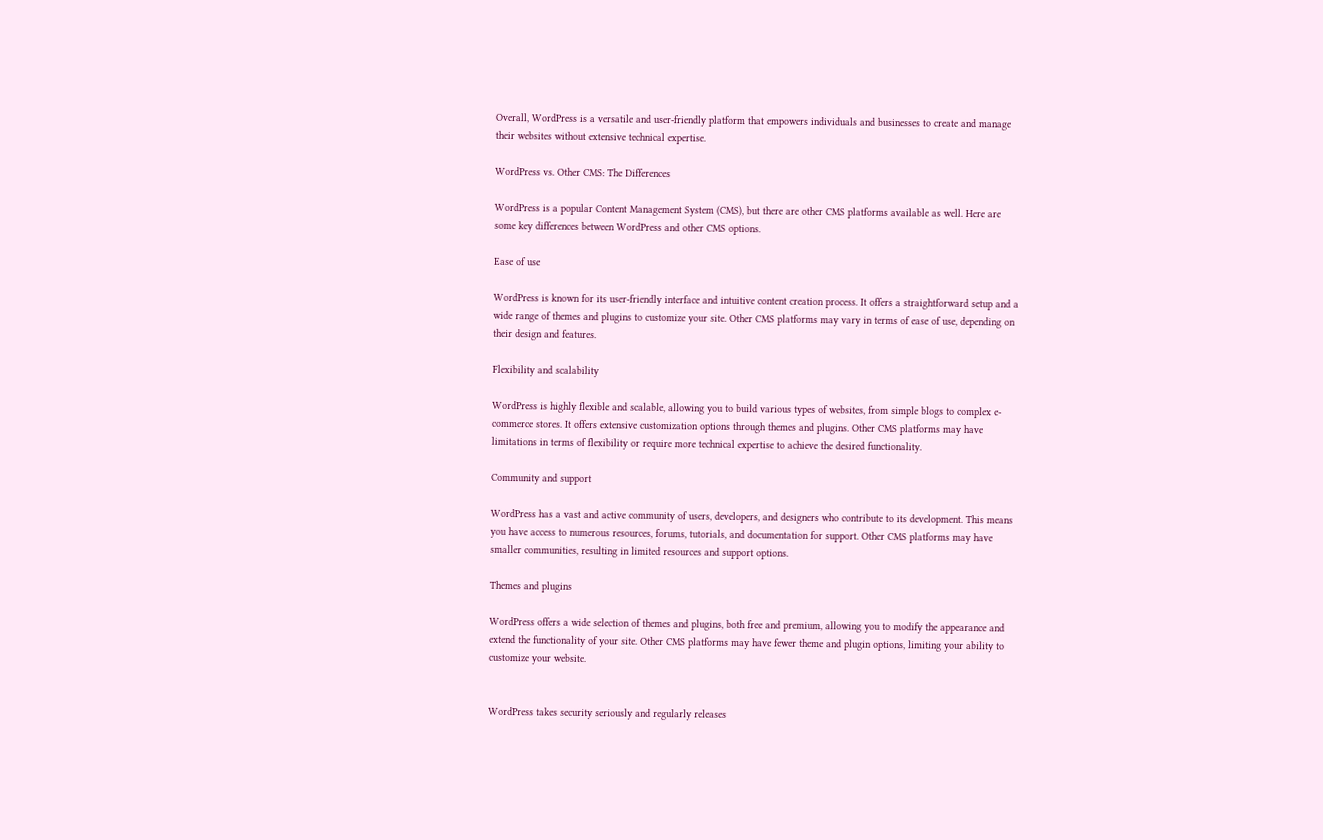Overall, WordPress is a versatile and user-friendly platform that empowers individuals and businesses to create and manage their websites without extensive technical expertise.

WordPress vs. Other CMS: The Differences

WordPress is a popular Content Management System (CMS), but there are other CMS platforms available as well. Here are some key differences between WordPress and other CMS options.

Ease of use

WordPress is known for its user-friendly interface and intuitive content creation process. It offers a straightforward setup and a wide range of themes and plugins to customize your site. Other CMS platforms may vary in terms of ease of use, depending on their design and features.

Flexibility and scalability

WordPress is highly flexible and scalable, allowing you to build various types of websites, from simple blogs to complex e-commerce stores. It offers extensive customization options through themes and plugins. Other CMS platforms may have limitations in terms of flexibility or require more technical expertise to achieve the desired functionality.

Community and support

WordPress has a vast and active community of users, developers, and designers who contribute to its development. This means you have access to numerous resources, forums, tutorials, and documentation for support. Other CMS platforms may have smaller communities, resulting in limited resources and support options.

Themes and plugins

WordPress offers a wide selection of themes and plugins, both free and premium, allowing you to modify the appearance and extend the functionality of your site. Other CMS platforms may have fewer theme and plugin options, limiting your ability to customize your website.


WordPress takes security seriously and regularly releases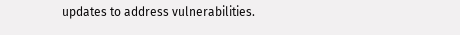updates to address vulnerabilities.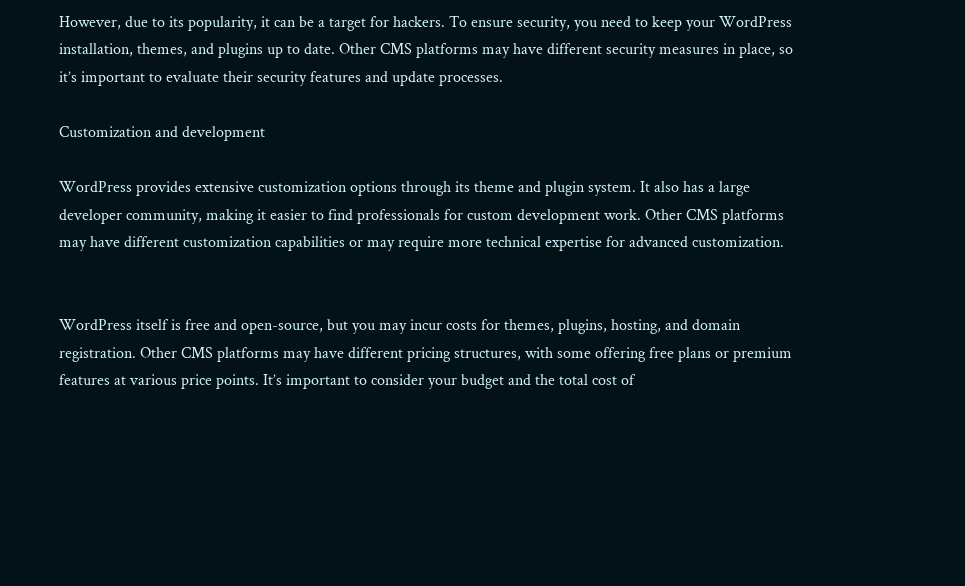However, due to its popularity, it can be a target for hackers. To ensure security, you need to keep your WordPress installation, themes, and plugins up to date. Other CMS platforms may have different security measures in place, so it’s important to evaluate their security features and update processes.

Customization and development

WordPress provides extensive customization options through its theme and plugin system. It also has a large developer community, making it easier to find professionals for custom development work. Other CMS platforms may have different customization capabilities or may require more technical expertise for advanced customization.


WordPress itself is free and open-source, but you may incur costs for themes, plugins, hosting, and domain registration. Other CMS platforms may have different pricing structures, with some offering free plans or premium features at various price points. It’s important to consider your budget and the total cost of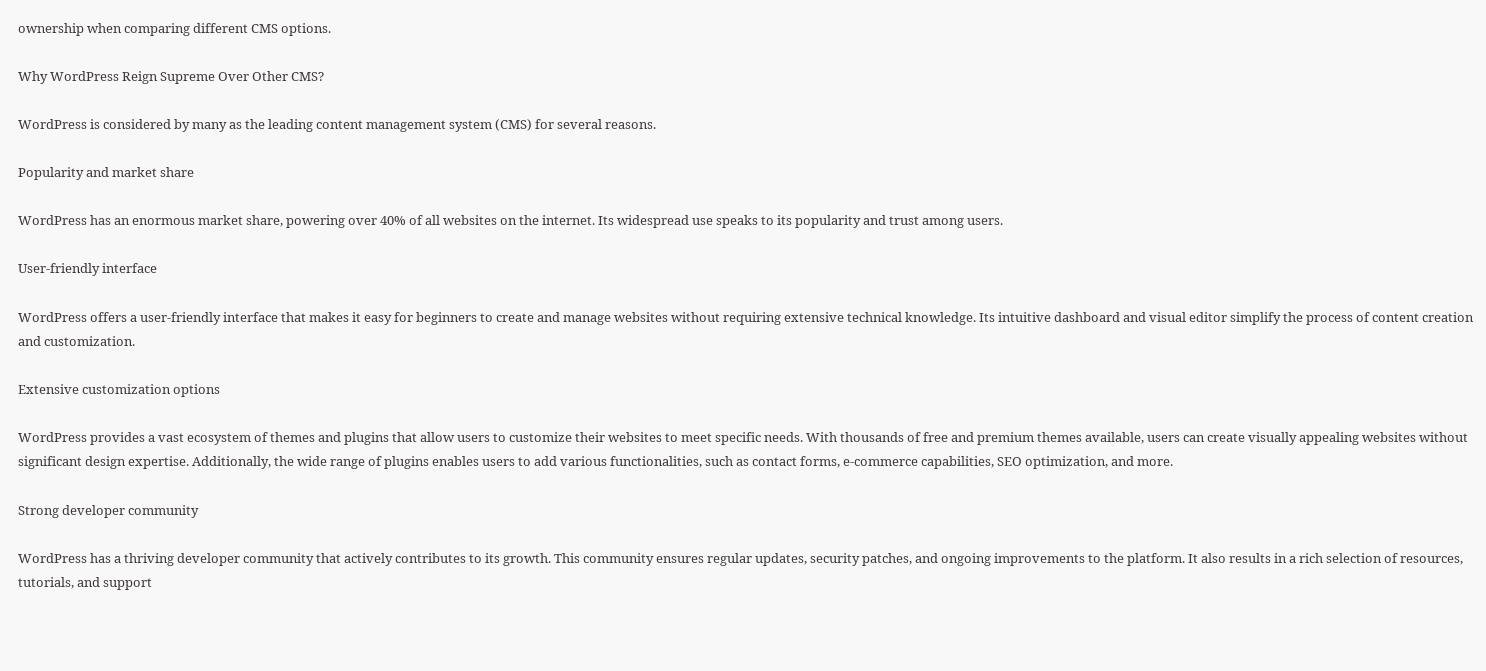ownership when comparing different CMS options.

Why WordPress Reign Supreme Over Other CMS?

WordPress is considered by many as the leading content management system (CMS) for several reasons.

Popularity and market share

WordPress has an enormous market share, powering over 40% of all websites on the internet. Its widespread use speaks to its popularity and trust among users.

User-friendly interface

WordPress offers a user-friendly interface that makes it easy for beginners to create and manage websites without requiring extensive technical knowledge. Its intuitive dashboard and visual editor simplify the process of content creation and customization.

Extensive customization options

WordPress provides a vast ecosystem of themes and plugins that allow users to customize their websites to meet specific needs. With thousands of free and premium themes available, users can create visually appealing websites without significant design expertise. Additionally, the wide range of plugins enables users to add various functionalities, such as contact forms, e-commerce capabilities, SEO optimization, and more.

Strong developer community

WordPress has a thriving developer community that actively contributes to its growth. This community ensures regular updates, security patches, and ongoing improvements to the platform. It also results in a rich selection of resources, tutorials, and support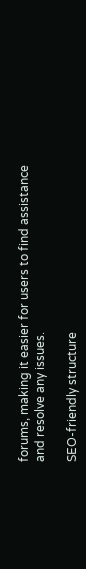forums, making it easier for users to find assistance and resolve any issues.

SEO-friendly structure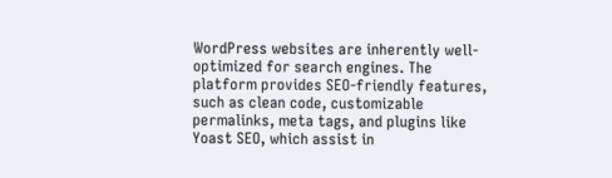WordPress websites are inherently well-optimized for search engines. The platform provides SEO-friendly features, such as clean code, customizable permalinks, meta tags, and plugins like Yoast SEO, which assist in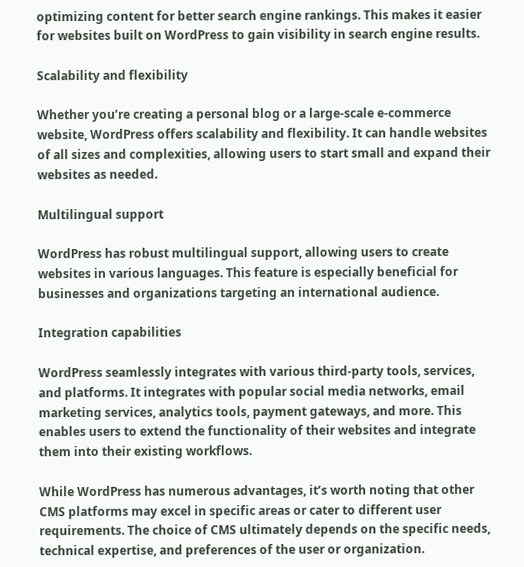optimizing content for better search engine rankings. This makes it easier for websites built on WordPress to gain visibility in search engine results.

Scalability and flexibility

Whether you’re creating a personal blog or a large-scale e-commerce website, WordPress offers scalability and flexibility. It can handle websites of all sizes and complexities, allowing users to start small and expand their websites as needed.

Multilingual support

WordPress has robust multilingual support, allowing users to create websites in various languages. This feature is especially beneficial for businesses and organizations targeting an international audience.

Integration capabilities

WordPress seamlessly integrates with various third-party tools, services, and platforms. It integrates with popular social media networks, email marketing services, analytics tools, payment gateways, and more. This enables users to extend the functionality of their websites and integrate them into their existing workflows.

While WordPress has numerous advantages, it’s worth noting that other CMS platforms may excel in specific areas or cater to different user requirements. The choice of CMS ultimately depends on the specific needs, technical expertise, and preferences of the user or organization.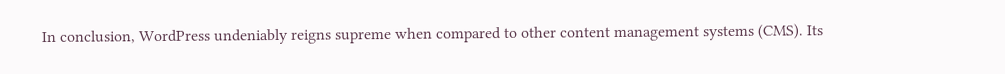In conclusion, WordPress undeniably reigns supreme when compared to other content management systems (CMS). Its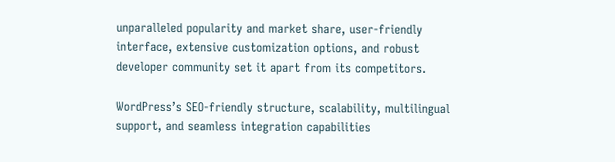unparalleled popularity and market share, user-friendly interface, extensive customization options, and robust developer community set it apart from its competitors.

WordPress’s SEO-friendly structure, scalability, multilingual support, and seamless integration capabilities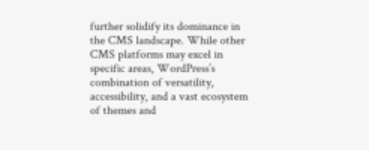further solidify its dominance in the CMS landscape. While other CMS platforms may excel in specific areas, WordPress’s combination of versatility, accessibility, and a vast ecosystem of themes and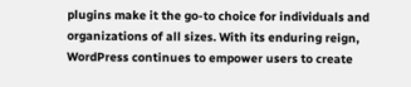plugins make it the go-to choice for individuals and organizations of all sizes. With its enduring reign, WordPress continues to empower users to create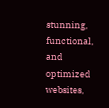stunning, functional, and optimized websites,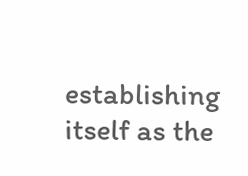establishing itself as the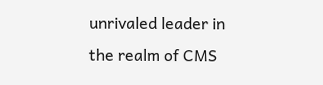unrivaled leader in the realm of CMS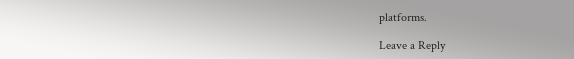platforms.

Leave a Reply